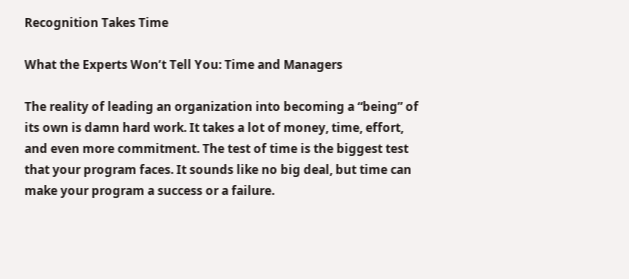Recognition Takes Time

What the Experts Won’t Tell You: Time and Managers

The reality of leading an organization into becoming a “being” of its own is damn hard work. It takes a lot of money, time, effort, and even more commitment. The test of time is the biggest test that your program faces. It sounds like no big deal, but time can make your program a success or a failure.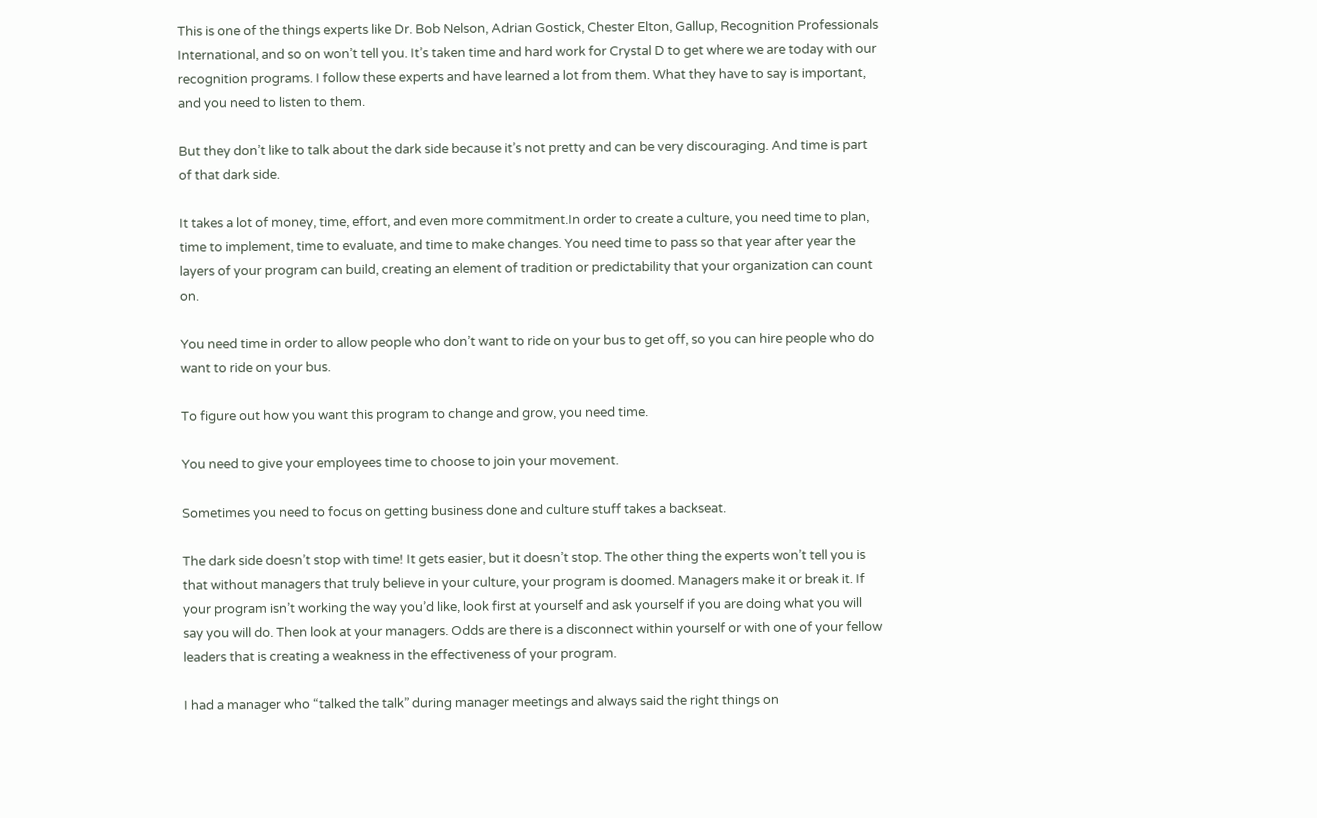This is one of the things experts like Dr. Bob Nelson, Adrian Gostick, Chester Elton, Gallup, Recognition Professionals International, and so on won’t tell you. It’s taken time and hard work for Crystal D to get where we are today with our recognition programs. I follow these experts and have learned a lot from them. What they have to say is important, and you need to listen to them.

But they don’t like to talk about the dark side because it’s not pretty and can be very discouraging. And time is part of that dark side.

It takes a lot of money, time, effort, and even more commitment.In order to create a culture, you need time to plan, time to implement, time to evaluate, and time to make changes. You need time to pass so that year after year the layers of your program can build, creating an element of tradition or predictability that your organization can count on.

You need time in order to allow people who don’t want to ride on your bus to get off, so you can hire people who do want to ride on your bus.

To figure out how you want this program to change and grow, you need time.

You need to give your employees time to choose to join your movement.

Sometimes you need to focus on getting business done and culture stuff takes a backseat.

The dark side doesn’t stop with time! It gets easier, but it doesn’t stop. The other thing the experts won’t tell you is that without managers that truly believe in your culture, your program is doomed. Managers make it or break it. If your program isn’t working the way you’d like, look first at yourself and ask yourself if you are doing what you will say you will do. Then look at your managers. Odds are there is a disconnect within yourself or with one of your fellow leaders that is creating a weakness in the effectiveness of your program.

I had a manager who “talked the talk” during manager meetings and always said the right things on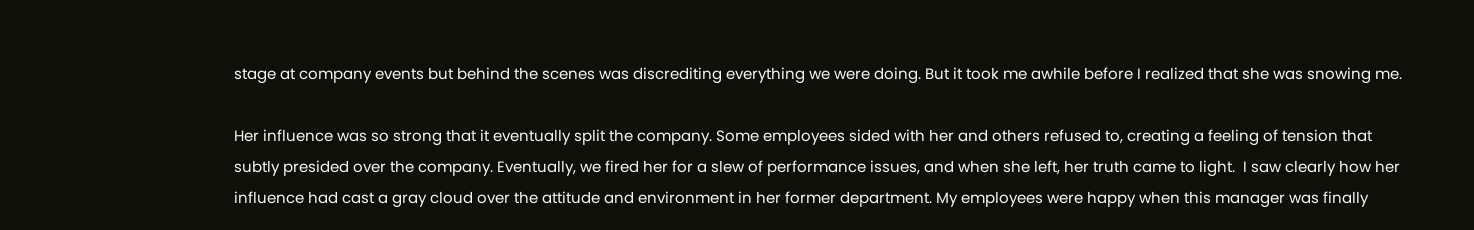stage at company events but behind the scenes was discrediting everything we were doing. But it took me awhile before I realized that she was snowing me.

Her influence was so strong that it eventually split the company. Some employees sided with her and others refused to, creating a feeling of tension that subtly presided over the company. Eventually, we fired her for a slew of performance issues, and when she left, her truth came to light.  I saw clearly how her influence had cast a gray cloud over the attitude and environment in her former department. My employees were happy when this manager was finally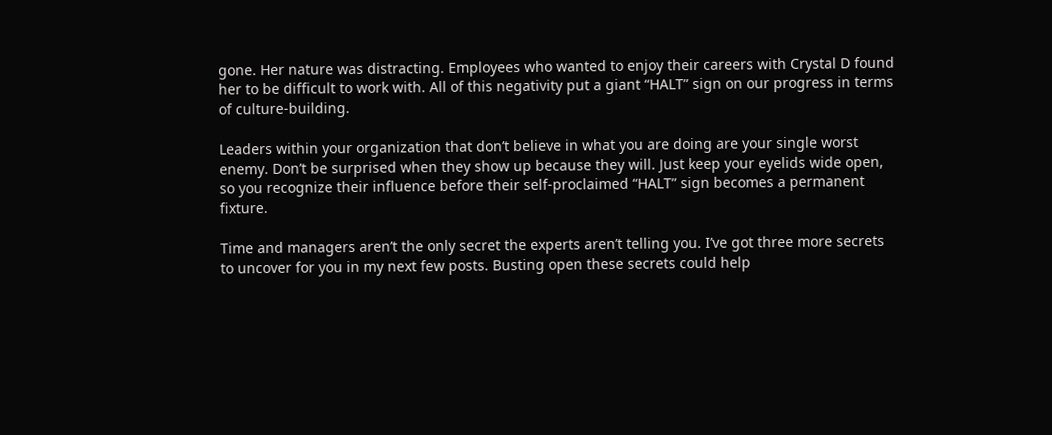gone. Her nature was distracting. Employees who wanted to enjoy their careers with Crystal D found her to be difficult to work with. All of this negativity put a giant “HALT” sign on our progress in terms of culture-building.

Leaders within your organization that don’t believe in what you are doing are your single worst enemy. Don’t be surprised when they show up because they will. Just keep your eyelids wide open, so you recognize their influence before their self-proclaimed “HALT” sign becomes a permanent fixture.

Time and managers aren’t the only secret the experts aren’t telling you. I’ve got three more secrets to uncover for you in my next few posts. Busting open these secrets could help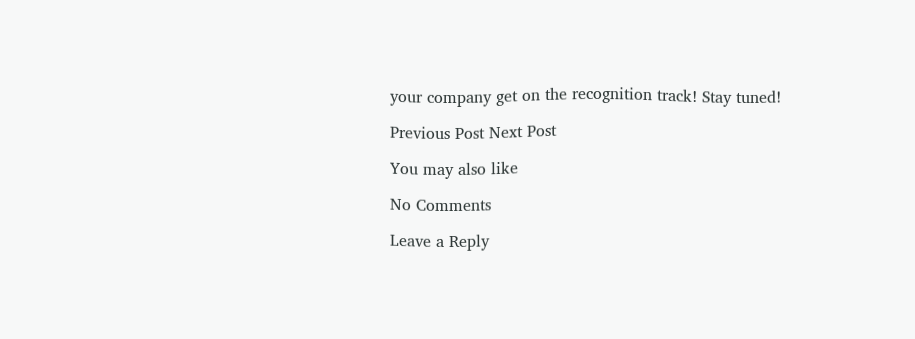your company get on the recognition track! Stay tuned!

Previous Post Next Post

You may also like

No Comments

Leave a Reply